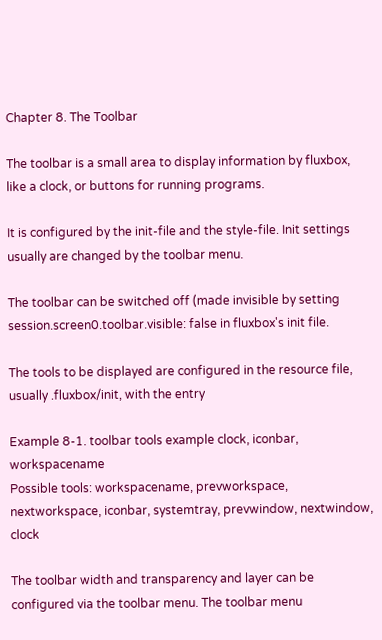Chapter 8. The Toolbar

The toolbar is a small area to display information by fluxbox, like a clock, or buttons for running programs.

It is configured by the init-file and the style-file. Init settings usually are changed by the toolbar menu.

The toolbar can be switched off (made invisible by setting session.screen0.toolbar.visible: false in fluxbox's init file.

The tools to be displayed are configured in the resource file, usually .fluxbox/init, with the entry

Example 8-1. toolbar tools example clock, iconbar, workspacename
Possible tools: workspacename, prevworkspace, nextworkspace, iconbar, systemtray, prevwindow, nextwindow, clock

The toolbar width and transparency and layer can be configured via the toolbar menu. The toolbar menu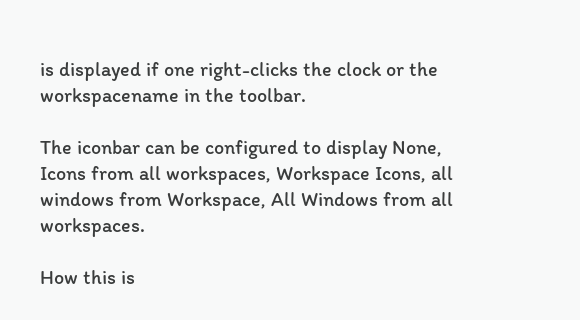is displayed if one right-clicks the clock or the workspacename in the toolbar.

The iconbar can be configured to display None, Icons from all workspaces, Workspace Icons, all windows from Workspace, All Windows from all workspaces.

How this is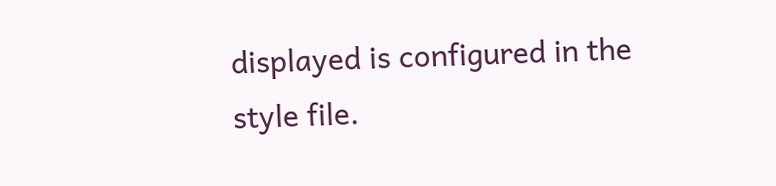displayed is configured in the style file.